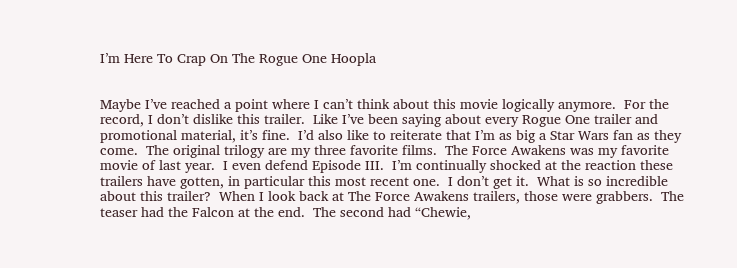I’m Here To Crap On The Rogue One Hoopla


Maybe I’ve reached a point where I can’t think about this movie logically anymore.  For the record, I don’t dislike this trailer.  Like I’ve been saying about every Rogue One trailer and promotional material, it’s fine.  I’d also like to reiterate that I’m as big a Star Wars fan as they come.  The original trilogy are my three favorite films.  The Force Awakens was my favorite movie of last year.  I even defend Episode III.  I’m continually shocked at the reaction these trailers have gotten, in particular this most recent one.  I don’t get it.  What is so incredible about this trailer?  When I look back at The Force Awakens trailers, those were grabbers.  The teaser had the Falcon at the end.  The second had “Chewie,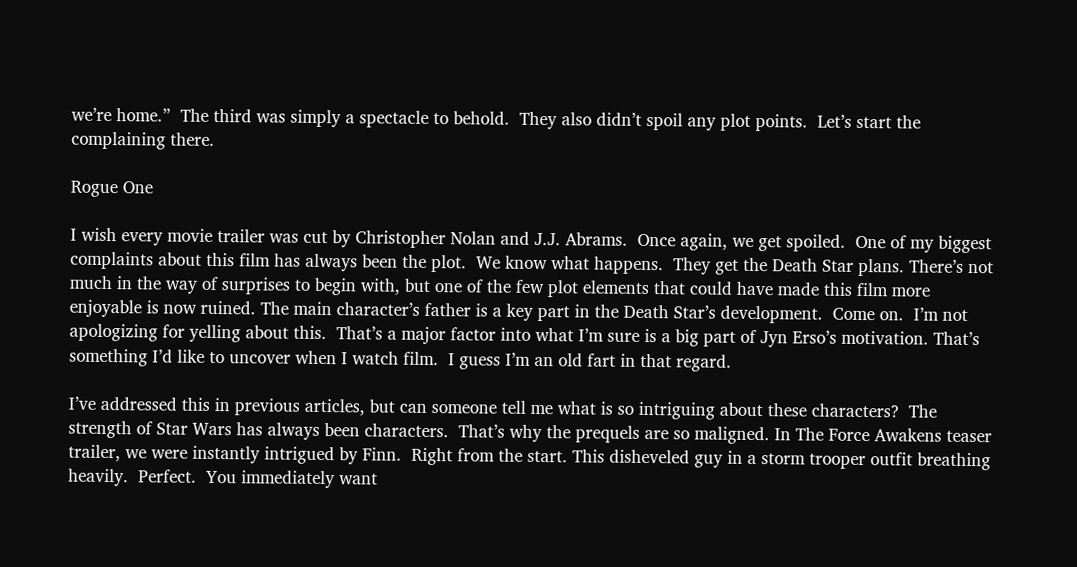we’re home.”  The third was simply a spectacle to behold.  They also didn’t spoil any plot points.  Let’s start the complaining there.

Rogue One

I wish every movie trailer was cut by Christopher Nolan and J.J. Abrams.  Once again, we get spoiled.  One of my biggest complaints about this film has always been the plot.  We know what happens.  They get the Death Star plans. There’s not much in the way of surprises to begin with, but one of the few plot elements that could have made this film more enjoyable is now ruined. The main character’s father is a key part in the Death Star’s development.  Come on.  I’m not apologizing for yelling about this.  That’s a major factor into what I’m sure is a big part of Jyn Erso’s motivation. That’s something I’d like to uncover when I watch film.  I guess I’m an old fart in that regard.

I’ve addressed this in previous articles, but can someone tell me what is so intriguing about these characters?  The strength of Star Wars has always been characters.  That’s why the prequels are so maligned. In The Force Awakens teaser trailer, we were instantly intrigued by Finn.  Right from the start. This disheveled guy in a storm trooper outfit breathing heavily.  Perfect.  You immediately want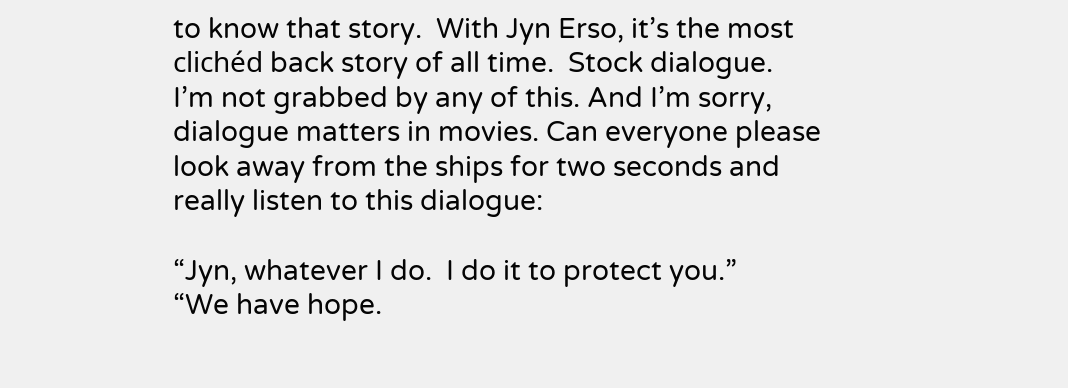to know that story.  With Jyn Erso, it’s the most clichéd back story of all time.  Stock dialogue.  I’m not grabbed by any of this. And I’m sorry, dialogue matters in movies. Can everyone please look away from the ships for two seconds and really listen to this dialogue:

“Jyn, whatever I do.  I do it to protect you.”
“We have hope.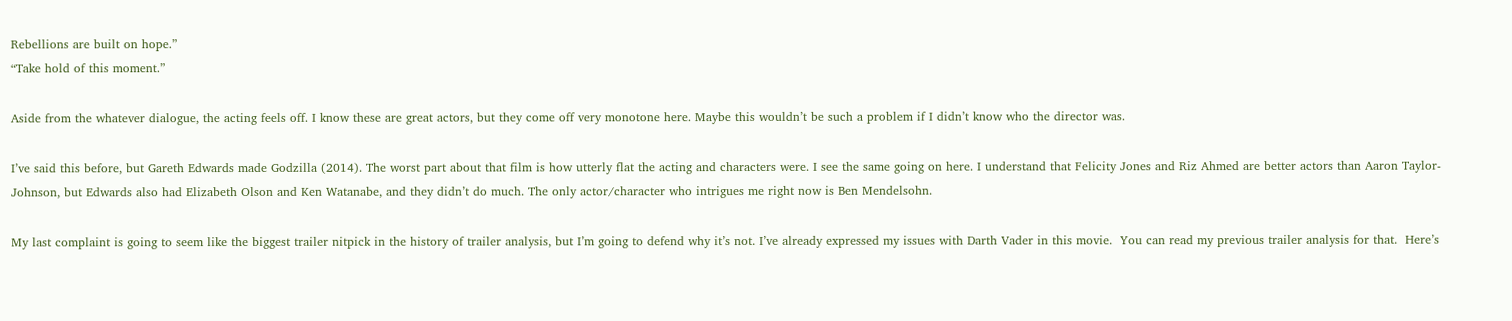Rebellions are built on hope.”
“Take hold of this moment.”

Aside from the whatever dialogue, the acting feels off. I know these are great actors, but they come off very monotone here. Maybe this wouldn’t be such a problem if I didn’t know who the director was.

I’ve said this before, but Gareth Edwards made Godzilla (2014). The worst part about that film is how utterly flat the acting and characters were. I see the same going on here. I understand that Felicity Jones and Riz Ahmed are better actors than Aaron Taylor-Johnson, but Edwards also had Elizabeth Olson and Ken Watanabe, and they didn’t do much. The only actor/character who intrigues me right now is Ben Mendelsohn.

My last complaint is going to seem like the biggest trailer nitpick in the history of trailer analysis, but I’m going to defend why it’s not. I’ve already expressed my issues with Darth Vader in this movie.  You can read my previous trailer analysis for that.  Here’s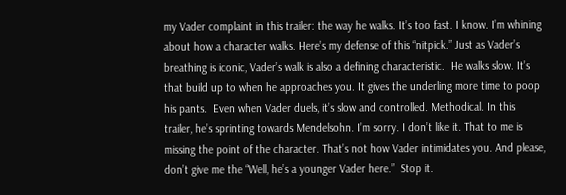my Vader complaint in this trailer: the way he walks. It’s too fast. I know. I’m whining about how a character walks. Here’s my defense of this “nitpick.” Just as Vader’s breathing is iconic, Vader’s walk is also a defining characteristic.  He walks slow. It’s that build up to when he approaches you. It gives the underling more time to poop his pants.  Even when Vader duels, it’s slow and controlled. Methodical. In this trailer, he’s sprinting towards Mendelsohn. I’m sorry. I don’t like it. That to me is missing the point of the character. That’s not how Vader intimidates you. And please, don’t give me the “Well, he’s a younger Vader here.”  Stop it.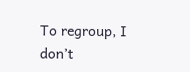To regroup, I don’t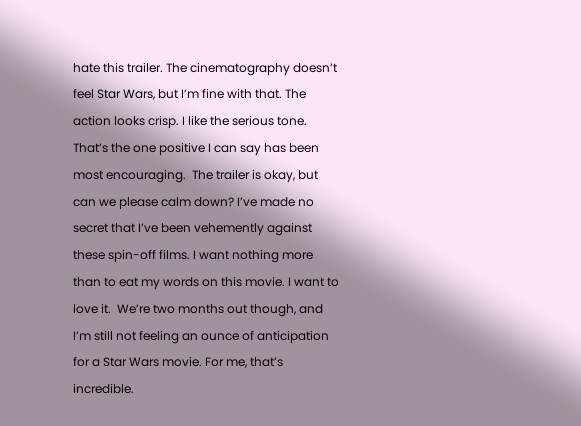hate this trailer. The cinematography doesn’t feel Star Wars, but I’m fine with that. The action looks crisp. I like the serious tone. That’s the one positive I can say has been most encouraging.  The trailer is okay, but can we please calm down? I’ve made no secret that I’ve been vehemently against these spin-off films. I want nothing more than to eat my words on this movie. I want to love it.  We’re two months out though, and I’m still not feeling an ounce of anticipation for a Star Wars movie. For me, that’s incredible.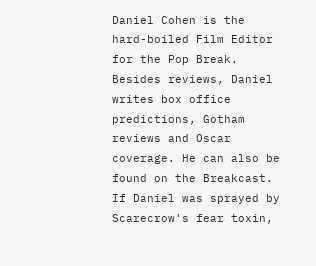Daniel Cohen is the hard-boiled Film Editor for the Pop Break. Besides reviews, Daniel writes box office predictions, Gotham reviews and Oscar coverage. He can also be found on the Breakcast. If Daniel was sprayed by Scarecrow's fear toxin,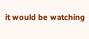it would be watching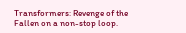Transformers: Revenge of the Fallen on a non-stop loop.